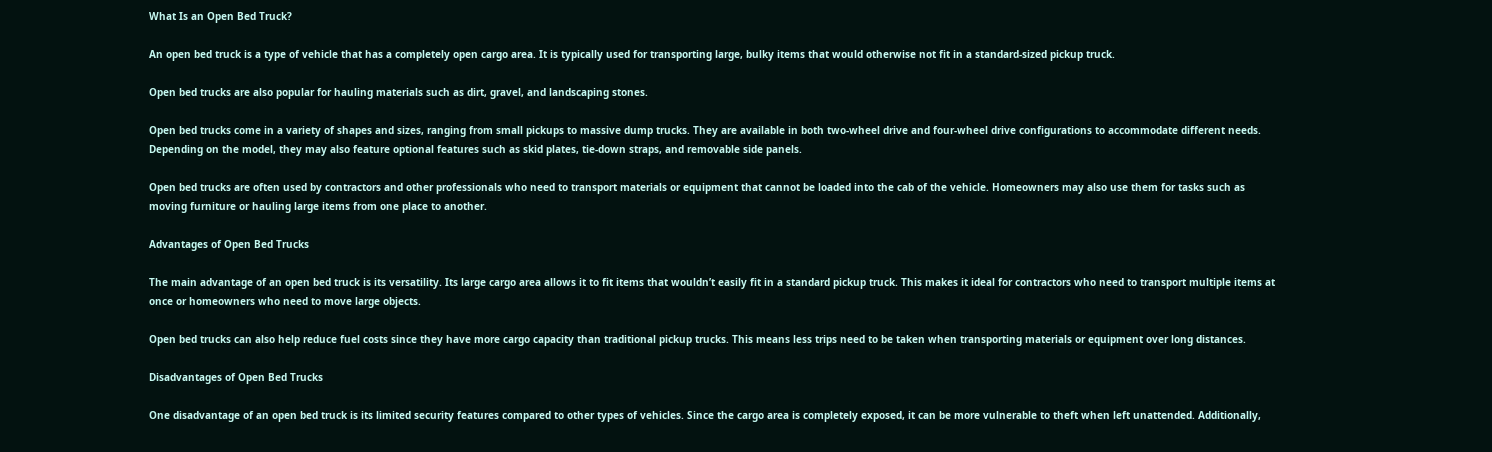What Is an Open Bed Truck?

An open bed truck is a type of vehicle that has a completely open cargo area. It is typically used for transporting large, bulky items that would otherwise not fit in a standard-sized pickup truck.

Open bed trucks are also popular for hauling materials such as dirt, gravel, and landscaping stones.

Open bed trucks come in a variety of shapes and sizes, ranging from small pickups to massive dump trucks. They are available in both two-wheel drive and four-wheel drive configurations to accommodate different needs. Depending on the model, they may also feature optional features such as skid plates, tie-down straps, and removable side panels.

Open bed trucks are often used by contractors and other professionals who need to transport materials or equipment that cannot be loaded into the cab of the vehicle. Homeowners may also use them for tasks such as moving furniture or hauling large items from one place to another.

Advantages of Open Bed Trucks

The main advantage of an open bed truck is its versatility. Its large cargo area allows it to fit items that wouldn’t easily fit in a standard pickup truck. This makes it ideal for contractors who need to transport multiple items at once or homeowners who need to move large objects.

Open bed trucks can also help reduce fuel costs since they have more cargo capacity than traditional pickup trucks. This means less trips need to be taken when transporting materials or equipment over long distances.

Disadvantages of Open Bed Trucks

One disadvantage of an open bed truck is its limited security features compared to other types of vehicles. Since the cargo area is completely exposed, it can be more vulnerable to theft when left unattended. Additionally,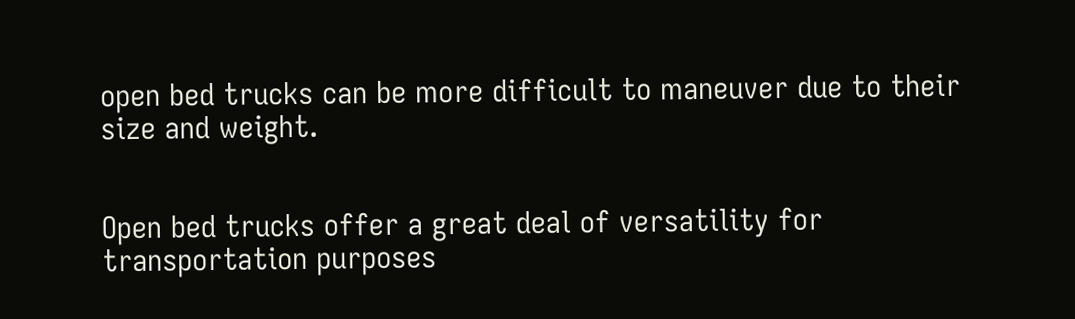open bed trucks can be more difficult to maneuver due to their size and weight.


Open bed trucks offer a great deal of versatility for transportation purposes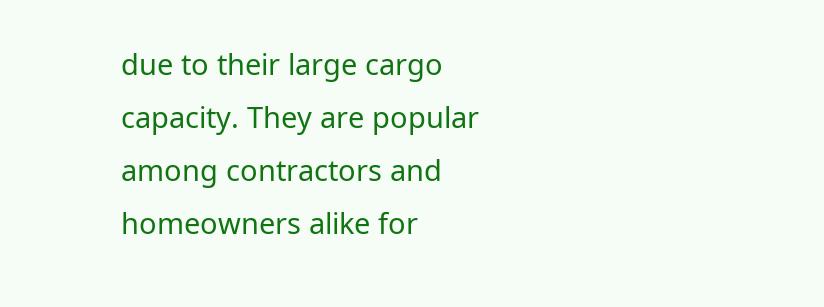due to their large cargo capacity. They are popular among contractors and homeowners alike for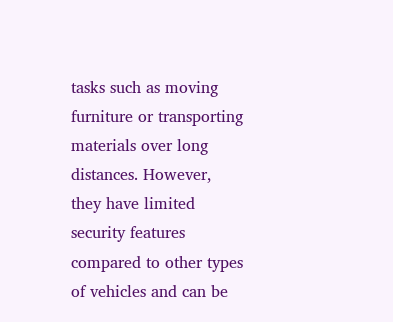tasks such as moving furniture or transporting materials over long distances. However, they have limited security features compared to other types of vehicles and can be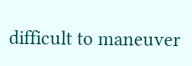difficult to maneuver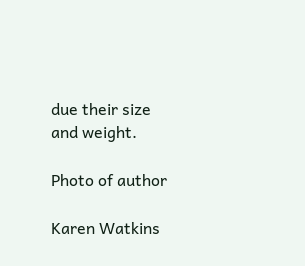due their size and weight.

Photo of author

Karen Watkins